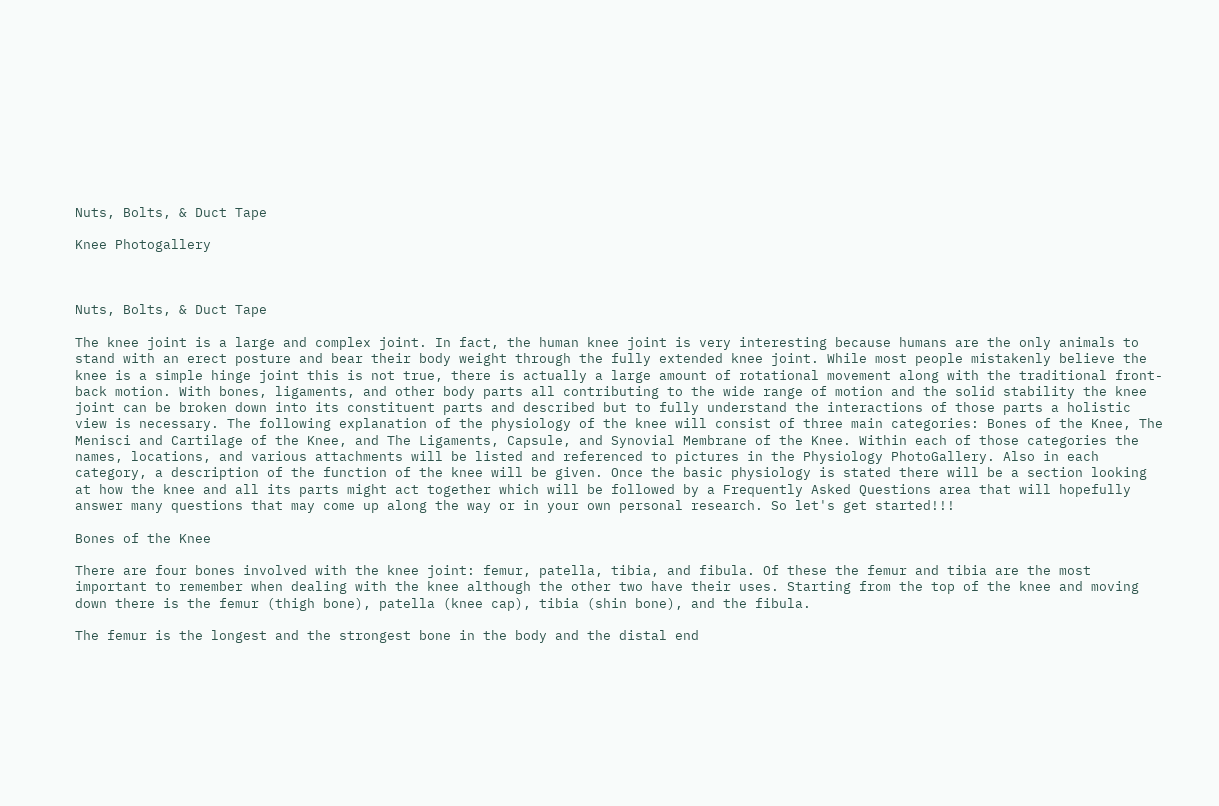Nuts, Bolts, & Duct Tape

Knee Photogallery



Nuts, Bolts, & Duct Tape

The knee joint is a large and complex joint. In fact, the human knee joint is very interesting because humans are the only animals to stand with an erect posture and bear their body weight through the fully extended knee joint. While most people mistakenly believe the knee is a simple hinge joint this is not true, there is actually a large amount of rotational movement along with the traditional front-back motion. With bones, ligaments, and other body parts all contributing to the wide range of motion and the solid stability the knee joint can be broken down into its constituent parts and described but to fully understand the interactions of those parts a holistic view is necessary. The following explanation of the physiology of the knee will consist of three main categories: Bones of the Knee, The Menisci and Cartilage of the Knee, and The Ligaments, Capsule, and Synovial Membrane of the Knee. Within each of those categories the names, locations, and various attachments will be listed and referenced to pictures in the Physiology PhotoGallery. Also in each category, a description of the function of the knee will be given. Once the basic physiology is stated there will be a section looking at how the knee and all its parts might act together which will be followed by a Frequently Asked Questions area that will hopefully answer many questions that may come up along the way or in your own personal research. So let's get started!!!

Bones of the Knee

There are four bones involved with the knee joint: femur, patella, tibia, and fibula. Of these the femur and tibia are the most important to remember when dealing with the knee although the other two have their uses. Starting from the top of the knee and moving down there is the femur (thigh bone), patella (knee cap), tibia (shin bone), and the fibula.

The femur is the longest and the strongest bone in the body and the distal end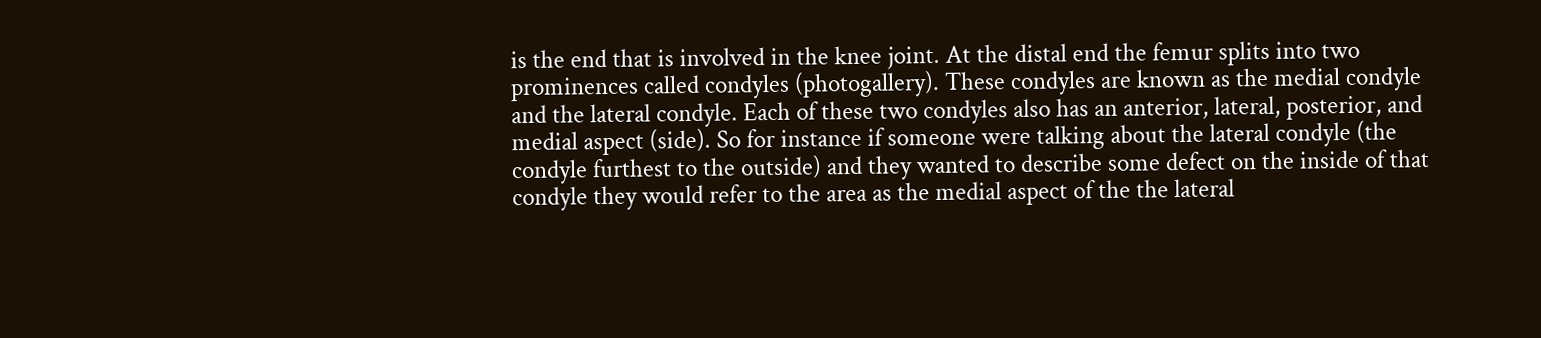is the end that is involved in the knee joint. At the distal end the femur splits into two prominences called condyles (photogallery). These condyles are known as the medial condyle and the lateral condyle. Each of these two condyles also has an anterior, lateral, posterior, and medial aspect (side). So for instance if someone were talking about the lateral condyle (the condyle furthest to the outside) and they wanted to describe some defect on the inside of that condyle they would refer to the area as the medial aspect of the the lateral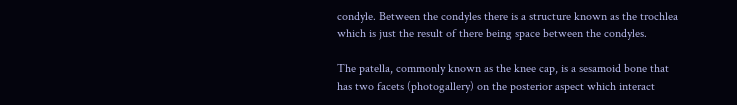condyle. Between the condyles there is a structure known as the trochlea which is just the result of there being space between the condyles.

The patella, commonly known as the knee cap, is a sesamoid bone that has two facets (photogallery) on the posterior aspect which interact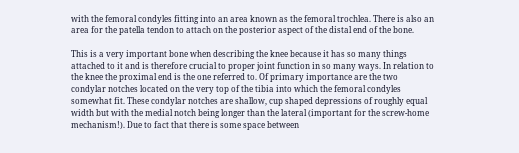with the femoral condyles fitting into an area known as the femoral trochlea. There is also an area for the patella tendon to attach on the posterior aspect of the distal end of the bone.

This is a very important bone when describing the knee because it has so many things attached to it and is therefore crucial to proper joint function in so many ways. In relation to the knee the proximal end is the one referred to. Of primary importance are the two condylar notches located on the very top of the tibia into which the femoral condyles somewhat fit. These condylar notches are shallow, cup shaped depressions of roughly equal width but with the medial notch being longer than the lateral (important for the screw-home mechanism!). Due to fact that there is some space between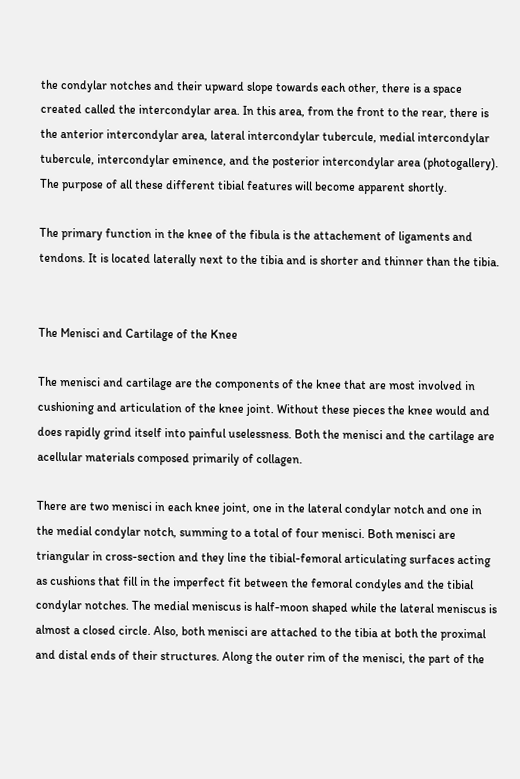the condylar notches and their upward slope towards each other, there is a space created called the intercondylar area. In this area, from the front to the rear, there is the anterior intercondylar area, lateral intercondylar tubercule, medial intercondylar tubercule, intercondylar eminence, and the posterior intercondylar area (photogallery). The purpose of all these different tibial features will become apparent shortly.

The primary function in the knee of the fibula is the attachement of ligaments and tendons. It is located laterally next to the tibia and is shorter and thinner than the tibia.


The Menisci and Cartilage of the Knee

The menisci and cartilage are the components of the knee that are most involved in cushioning and articulation of the knee joint. Without these pieces the knee would and does rapidly grind itself into painful uselessness. Both the menisci and the cartilage are acellular materials composed primarily of collagen.

There are two menisci in each knee joint, one in the lateral condylar notch and one in the medial condylar notch, summing to a total of four menisci. Both menisci are triangular in cross-section and they line the tibial-femoral articulating surfaces acting as cushions that fill in the imperfect fit between the femoral condyles and the tibial condylar notches. The medial meniscus is half-moon shaped while the lateral meniscus is almost a closed circle. Also, both menisci are attached to the tibia at both the proximal and distal ends of their structures. Along the outer rim of the menisci, the part of the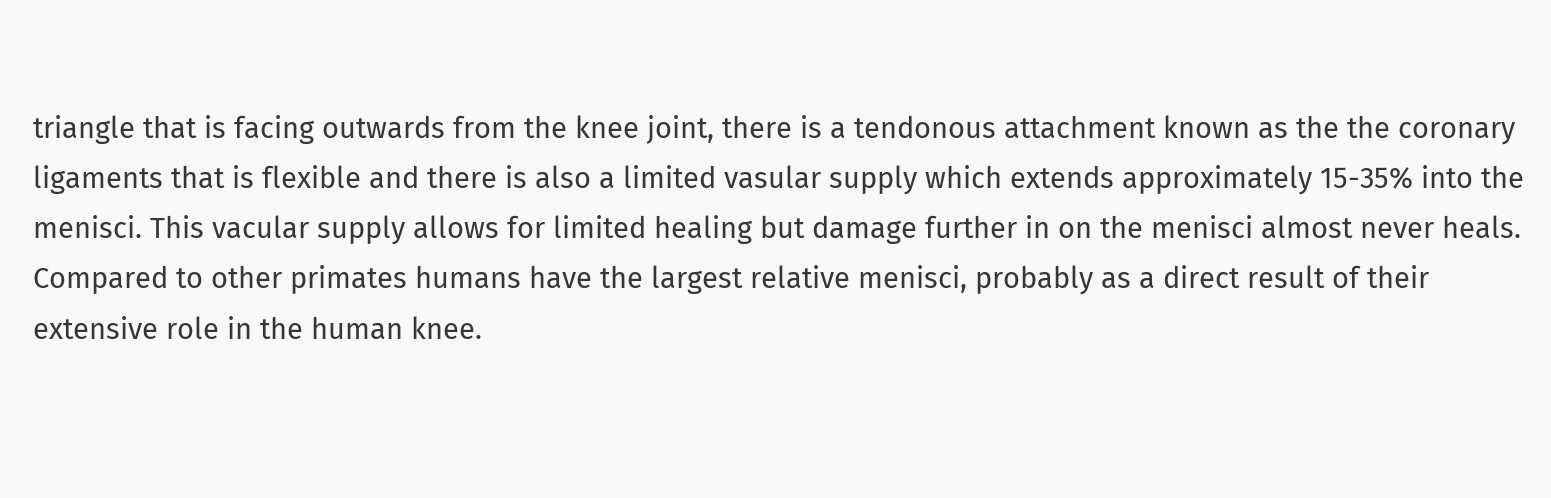triangle that is facing outwards from the knee joint, there is a tendonous attachment known as the the coronary ligaments that is flexible and there is also a limited vasular supply which extends approximately 15-35% into the menisci. This vacular supply allows for limited healing but damage further in on the menisci almost never heals. Compared to other primates humans have the largest relative menisci, probably as a direct result of their extensive role in the human knee.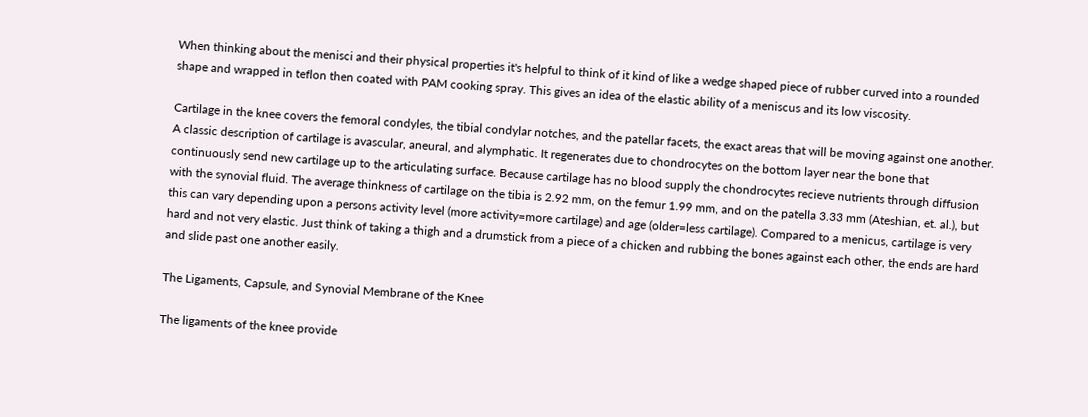When thinking about the menisci and their physical properties it's helpful to think of it kind of like a wedge shaped piece of rubber curved into a rounded shape and wrapped in teflon then coated with PAM cooking spray. This gives an idea of the elastic ability of a meniscus and its low viscosity.

Cartilage in the knee covers the femoral condyles, the tibial condylar notches, and the patellar facets, the exact areas that will be moving against one another. A classic description of cartilage is avascular, aneural, and alymphatic. It regenerates due to chondrocytes on the bottom layer near the bone that continuously send new cartilage up to the articulating surface. Because cartilage has no blood supply the chondrocytes recieve nutrients through diffusion with the synovial fluid. The average thinkness of cartilage on the tibia is 2.92 mm, on the femur 1.99 mm, and on the patella 3.33 mm (Ateshian, et. al.), but this can vary depending upon a persons activity level (more activity=more cartilage) and age (older=less cartilage). Compared to a menicus, cartilage is very hard and not very elastic. Just think of taking a thigh and a drumstick from a piece of a chicken and rubbing the bones against each other, the ends are hard and slide past one another easily.

The Ligaments, Capsule, and Synovial Membrane of the Knee

The ligaments of the knee provide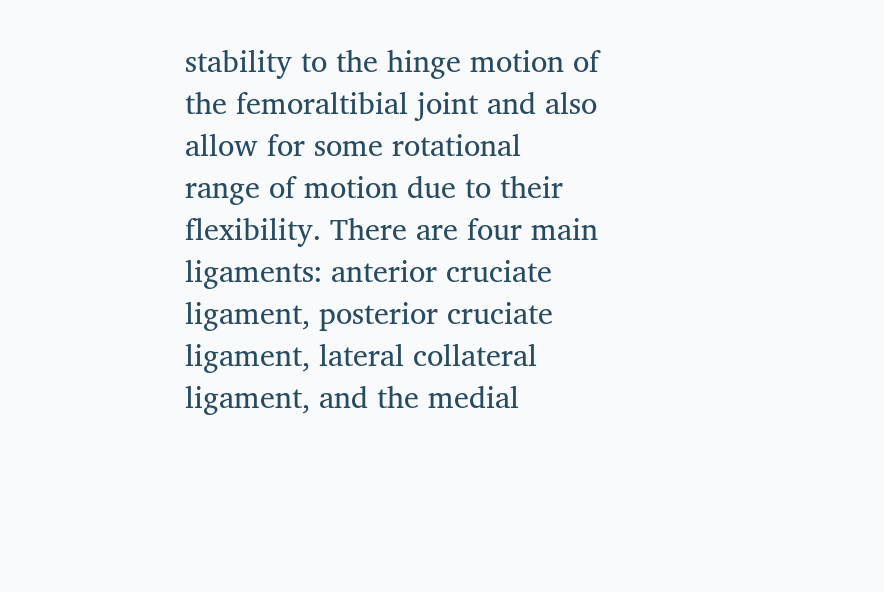stability to the hinge motion of the femoraltibial joint and also allow for some rotational range of motion due to their flexibility. There are four main ligaments: anterior cruciate ligament, posterior cruciate ligament, lateral collateral ligament, and the medial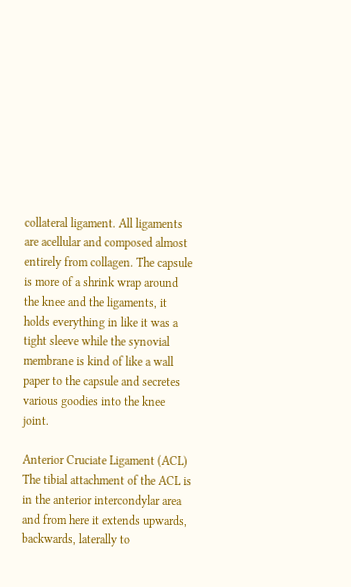collateral ligament. All ligaments are acellular and composed almost entirely from collagen. The capsule is more of a shrink wrap around the knee and the ligaments, it holds everything in like it was a tight sleeve while the synovial membrane is kind of like a wall paper to the capsule and secretes various goodies into the knee joint.

Anterior Cruciate Ligament (ACL)
The tibial attachment of the ACL is in the anterior intercondylar area and from here it extends upwards, backwards, laterally to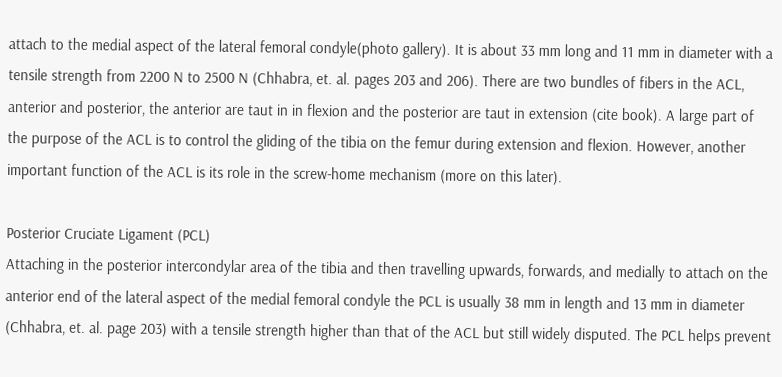attach to the medial aspect of the lateral femoral condyle(photo gallery). It is about 33 mm long and 11 mm in diameter with a tensile strength from 2200 N to 2500 N (Chhabra, et. al. pages 203 and 206). There are two bundles of fibers in the ACL, anterior and posterior, the anterior are taut in in flexion and the posterior are taut in extension (cite book). A large part of the purpose of the ACL is to control the gliding of the tibia on the femur during extension and flexion. However, another important function of the ACL is its role in the screw-home mechanism (more on this later).

Posterior Cruciate Ligament (PCL)
Attaching in the posterior intercondylar area of the tibia and then travelling upwards, forwards, and medially to attach on the anterior end of the lateral aspect of the medial femoral condyle the PCL is usually 38 mm in length and 13 mm in diameter (Chhabra, et. al. page 203) with a tensile strength higher than that of the ACL but still widely disputed. The PCL helps prevent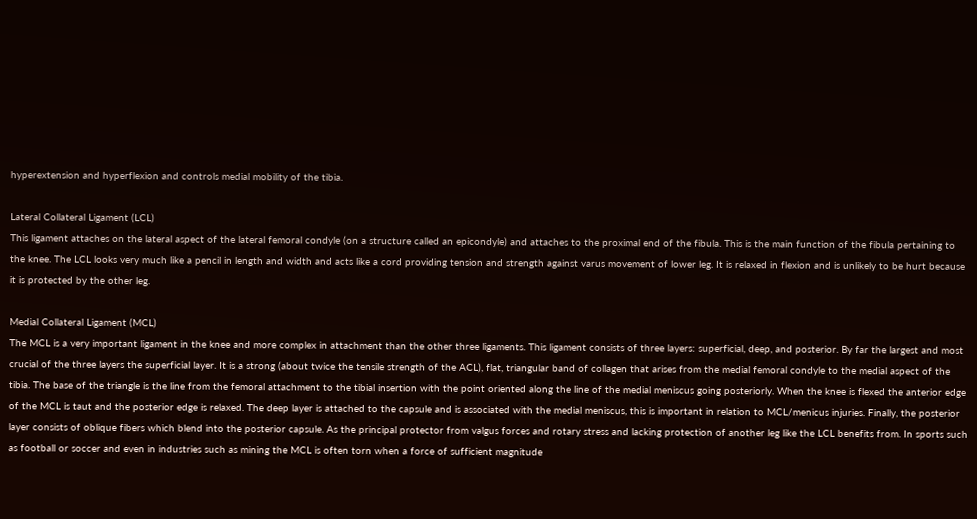hyperextension and hyperflexion and controls medial mobility of the tibia.

Lateral Collateral Ligament (LCL)
This ligament attaches on the lateral aspect of the lateral femoral condyle (on a structure called an epicondyle) and attaches to the proximal end of the fibula. This is the main function of the fibula pertaining to the knee. The LCL looks very much like a pencil in length and width and acts like a cord providing tension and strength against varus movement of lower leg. It is relaxed in flexion and is unlikely to be hurt because it is protected by the other leg.

Medial Collateral Ligament (MCL)
The MCL is a very important ligament in the knee and more complex in attachment than the other three ligaments. This ligament consists of three layers: superficial, deep, and posterior. By far the largest and most crucial of the three layers the superficial layer. It is a strong (about twice the tensile strength of the ACL), flat, triangular band of collagen that arises from the medial femoral condyle to the medial aspect of the tibia. The base of the triangle is the line from the femoral attachment to the tibial insertion with the point oriented along the line of the medial meniscus going posteriorly. When the knee is flexed the anterior edge of the MCL is taut and the posterior edge is relaxed. The deep layer is attached to the capsule and is associated with the medial meniscus, this is important in relation to MCL/menicus injuries. Finally, the posterior layer consists of oblique fibers which blend into the posterior capsule. As the principal protector from valgus forces and rotary stress and lacking protection of another leg like the LCL benefits from. In sports such as football or soccer and even in industries such as mining the MCL is often torn when a force of sufficient magnitude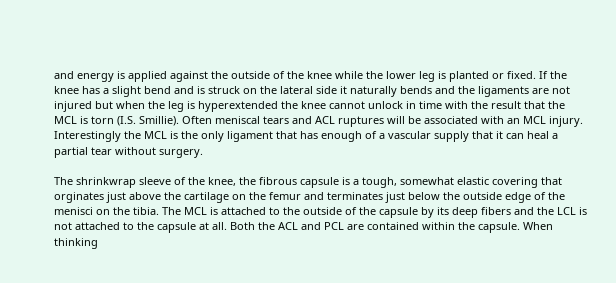and energy is applied against the outside of the knee while the lower leg is planted or fixed. If the knee has a slight bend and is struck on the lateral side it naturally bends and the ligaments are not injured but when the leg is hyperextended the knee cannot unlock in time with the result that the MCL is torn (I.S. Smillie). Often meniscal tears and ACL ruptures will be associated with an MCL injury. Interestingly the MCL is the only ligament that has enough of a vascular supply that it can heal a partial tear without surgery.

The shrinkwrap sleeve of the knee, the fibrous capsule is a tough, somewhat elastic covering that orginates just above the cartilage on the femur and terminates just below the outside edge of the menisci on the tibia. The MCL is attached to the outside of the capsule by its deep fibers and the LCL is not attached to the capsule at all. Both the ACL and PCL are contained within the capsule. When thinking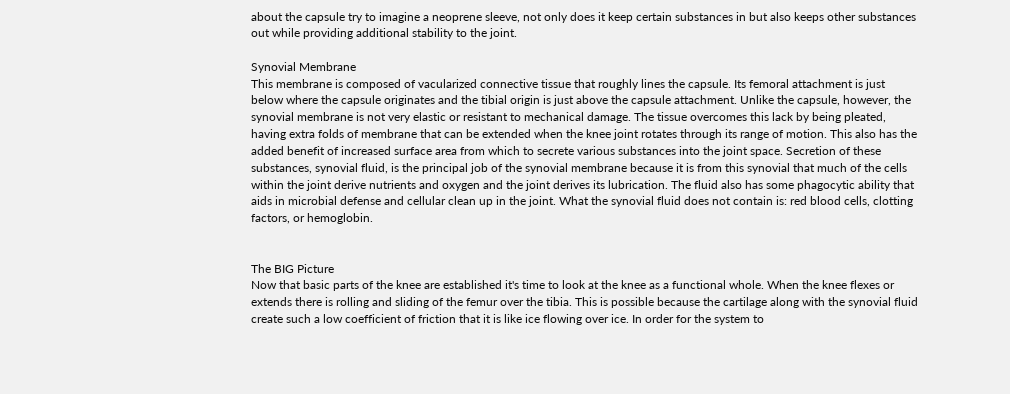about the capsule try to imagine a neoprene sleeve, not only does it keep certain substances in but also keeps other substances out while providing additional stability to the joint.

Synovial Membrane
This membrane is composed of vacularized connective tissue that roughly lines the capsule. Its femoral attachment is just below where the capsule originates and the tibial origin is just above the capsule attachment. Unlike the capsule, however, the synovial membrane is not very elastic or resistant to mechanical damage. The tissue overcomes this lack by being pleated, having extra folds of membrane that can be extended when the knee joint rotates through its range of motion. This also has the added benefit of increased surface area from which to secrete various substances into the joint space. Secretion of these substances, synovial fluid, is the principal job of the synovial membrane because it is from this synovial that much of the cells within the joint derive nutrients and oxygen and the joint derives its lubrication. The fluid also has some phagocytic ability that aids in microbial defense and cellular clean up in the joint. What the synovial fluid does not contain is: red blood cells, clotting factors, or hemoglobin.


The BIG Picture
Now that basic parts of the knee are established it's time to look at the knee as a functional whole. When the knee flexes or extends there is rolling and sliding of the femur over the tibia. This is possible because the cartilage along with the synovial fluid create such a low coefficient of friction that it is like ice flowing over ice. In order for the system to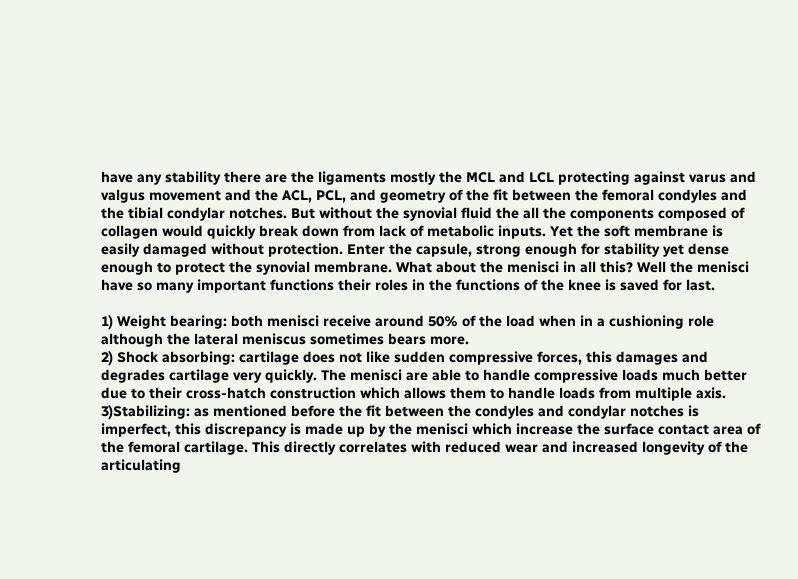have any stability there are the ligaments mostly the MCL and LCL protecting against varus and valgus movement and the ACL, PCL, and geometry of the fit between the femoral condyles and the tibial condylar notches. But without the synovial fluid the all the components composed of collagen would quickly break down from lack of metabolic inputs. Yet the soft membrane is easily damaged without protection. Enter the capsule, strong enough for stability yet dense enough to protect the synovial membrane. What about the menisci in all this? Well the menisci have so many important functions their roles in the functions of the knee is saved for last.

1) Weight bearing: both menisci receive around 50% of the load when in a cushioning role although the lateral meniscus sometimes bears more.
2) Shock absorbing: cartilage does not like sudden compressive forces, this damages and degrades cartilage very quickly. The menisci are able to handle compressive loads much better due to their cross-hatch construction which allows them to handle loads from multiple axis.
3)Stabilizing: as mentioned before the fit between the condyles and condylar notches is imperfect, this discrepancy is made up by the menisci which increase the surface contact area of the femoral cartilage. This directly correlates with reduced wear and increased longevity of the articulating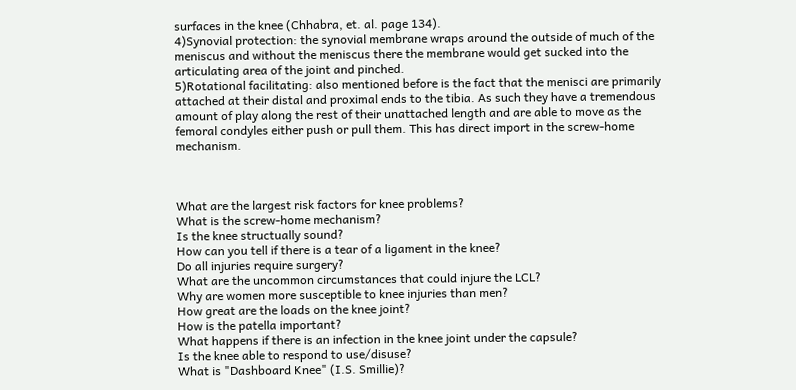surfaces in the knee (Chhabra, et. al. page 134).
4)Synovial protection: the synovial membrane wraps around the outside of much of the meniscus and without the meniscus there the membrane would get sucked into the articulating area of the joint and pinched.
5)Rotational facilitating: also mentioned before is the fact that the menisci are primarily attached at their distal and proximal ends to the tibia. As such they have a tremendous amount of play along the rest of their unattached length and are able to move as the femoral condyles either push or pull them. This has direct import in the screw-home mechanism.



What are the largest risk factors for knee problems?
What is the screw-home mechanism?
Is the knee structually sound?
How can you tell if there is a tear of a ligament in the knee?
Do all injuries require surgery?
What are the uncommon circumstances that could injure the LCL?
Why are women more susceptible to knee injuries than men?
How great are the loads on the knee joint?
How is the patella important?
What happens if there is an infection in the knee joint under the capsule?
Is the knee able to respond to use/disuse?
What is "Dashboard Knee" (I.S. Smillie)?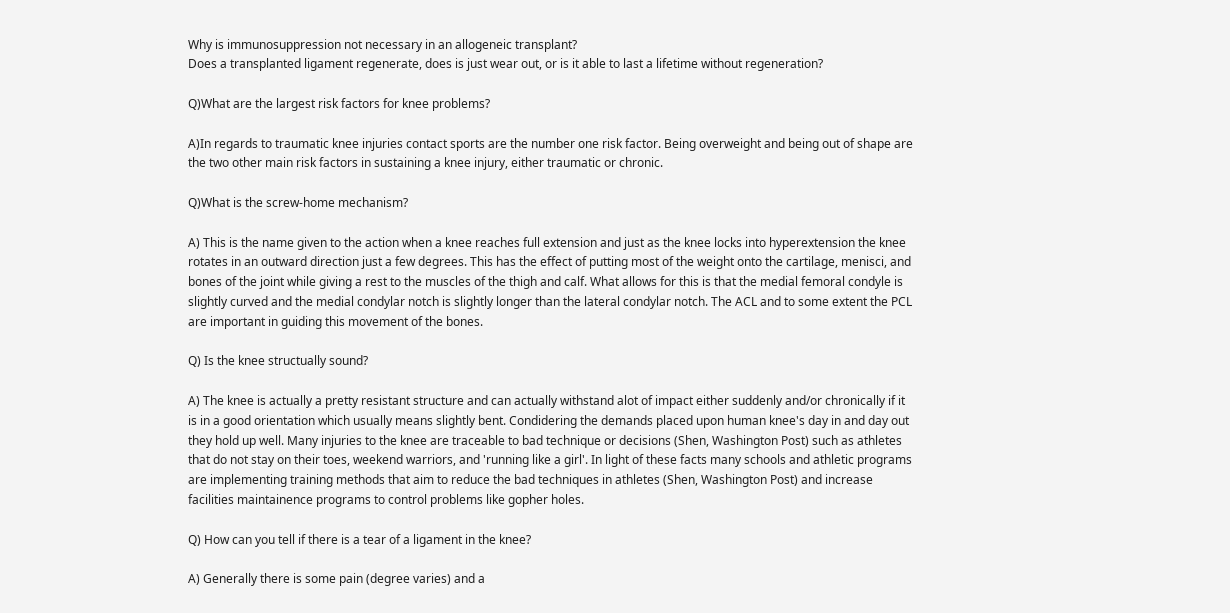Why is immunosuppression not necessary in an allogeneic transplant?
Does a transplanted ligament regenerate, does is just wear out, or is it able to last a lifetime without regeneration?

Q)What are the largest risk factors for knee problems?

A)In regards to traumatic knee injuries contact sports are the number one risk factor. Being overweight and being out of shape are the two other main risk factors in sustaining a knee injury, either traumatic or chronic.

Q)What is the screw-home mechanism?

A) This is the name given to the action when a knee reaches full extension and just as the knee locks into hyperextension the knee rotates in an outward direction just a few degrees. This has the effect of putting most of the weight onto the cartilage, menisci, and bones of the joint while giving a rest to the muscles of the thigh and calf. What allows for this is that the medial femoral condyle is slightly curved and the medial condylar notch is slightly longer than the lateral condylar notch. The ACL and to some extent the PCL are important in guiding this movement of the bones.

Q) Is the knee structually sound?

A) The knee is actually a pretty resistant structure and can actually withstand alot of impact either suddenly and/or chronically if it is in a good orientation which usually means slightly bent. Condidering the demands placed upon human knee's day in and day out they hold up well. Many injuries to the knee are traceable to bad technique or decisions (Shen, Washington Post) such as athletes that do not stay on their toes, weekend warriors, and 'running like a girl'. In light of these facts many schools and athletic programs are implementing training methods that aim to reduce the bad techniques in athletes (Shen, Washington Post) and increase facilities maintainence programs to control problems like gopher holes.

Q) How can you tell if there is a tear of a ligament in the knee?

A) Generally there is some pain (degree varies) and a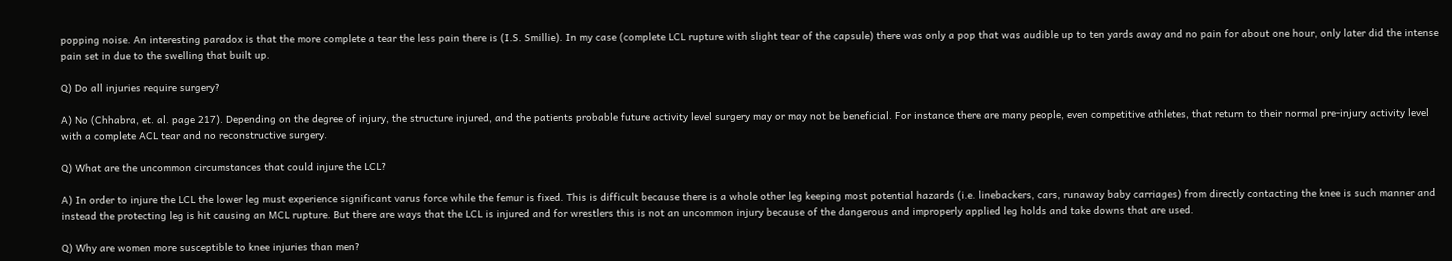popping noise. An interesting paradox is that the more complete a tear the less pain there is (I.S. Smillie). In my case (complete LCL rupture with slight tear of the capsule) there was only a pop that was audible up to ten yards away and no pain for about one hour, only later did the intense pain set in due to the swelling that built up.

Q) Do all injuries require surgery?

A) No (Chhabra, et. al. page 217). Depending on the degree of injury, the structure injured, and the patients probable future activity level surgery may or may not be beneficial. For instance there are many people, even competitive athletes, that return to their normal pre-injury activity level with a complete ACL tear and no reconstructive surgery.

Q) What are the uncommon circumstances that could injure the LCL?

A) In order to injure the LCL the lower leg must experience significant varus force while the femur is fixed. This is difficult because there is a whole other leg keeping most potential hazards (i.e. linebackers, cars, runaway baby carriages) from directly contacting the knee is such manner and instead the protecting leg is hit causing an MCL rupture. But there are ways that the LCL is injured and for wrestlers this is not an uncommon injury because of the dangerous and improperly applied leg holds and take downs that are used.

Q) Why are women more susceptible to knee injuries than men?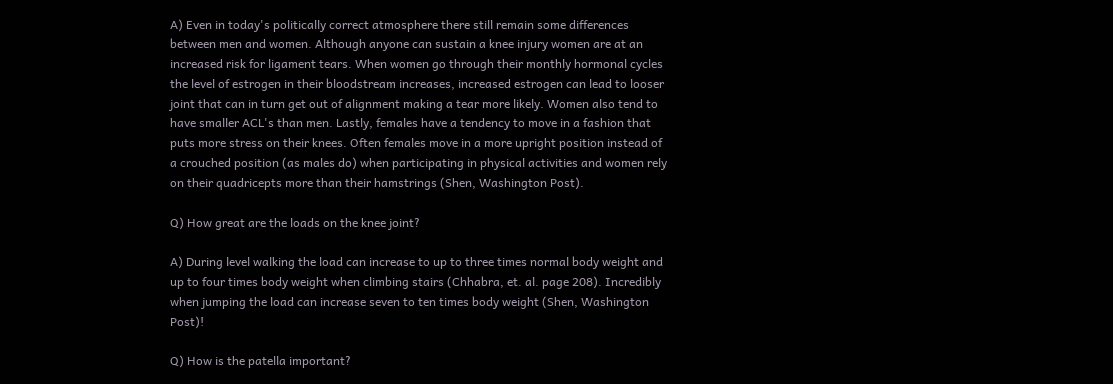A) Even in today's politically correct atmosphere there still remain some differences between men and women. Although anyone can sustain a knee injury women are at an increased risk for ligament tears. When women go through their monthly hormonal cycles the level of estrogen in their bloodstream increases, increased estrogen can lead to looser joint that can in turn get out of alignment making a tear more likely. Women also tend to have smaller ACL's than men. Lastly, females have a tendency to move in a fashion that puts more stress on their knees. Often females move in a more upright position instead of a crouched position (as males do) when participating in physical activities and women rely on their quadricepts more than their hamstrings (Shen, Washington Post).

Q) How great are the loads on the knee joint?

A) During level walking the load can increase to up to three times normal body weight and up to four times body weight when climbing stairs (Chhabra, et. al. page 208). Incredibly when jumping the load can increase seven to ten times body weight (Shen, Washington Post)!

Q) How is the patella important?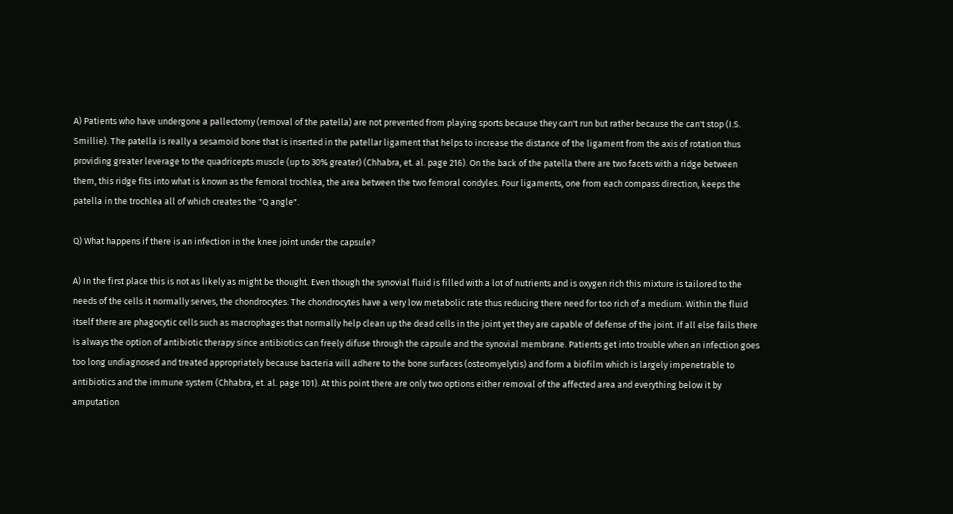A) Patients who have undergone a pallectomy (removal of the patella) are not prevented from playing sports because they can't run but rather because the can't stop (I.S. Smillie). The patella is really a sesamoid bone that is inserted in the patellar ligament that helps to increase the distance of the ligament from the axis of rotation thus providing greater leverage to the quadricepts muscle (up to 30% greater) (Chhabra, et. al. page 216). On the back of the patella there are two facets with a ridge between them, this ridge fits into what is known as the femoral trochlea, the area between the two femoral condyles. Four ligaments, one from each compass direction, keeps the patella in the trochlea all of which creates the "Q angle".

Q) What happens if there is an infection in the knee joint under the capsule?

A) In the first place this is not as likely as might be thought. Even though the synovial fluid is filled with a lot of nutrients and is oxygen rich this mixture is tailored to the needs of the cells it normally serves, the chondrocytes. The chondrocytes have a very low metabolic rate thus reducing there need for too rich of a medium. Within the fluid itself there are phagocytic cells such as macrophages that normally help clean up the dead cells in the joint yet they are capable of defense of the joint. If all else fails there is always the option of antibiotic therapy since antibiotics can freely difuse through the capsule and the synovial membrane. Patients get into trouble when an infection goes too long undiagnosed and treated appropriately because bacteria will adhere to the bone surfaces (osteomyelytis) and form a biofilm which is largely impenetrable to antibiotics and the immune system (Chhabra, et. al. page 101). At this point there are only two options either removal of the affected area and everything below it by amputation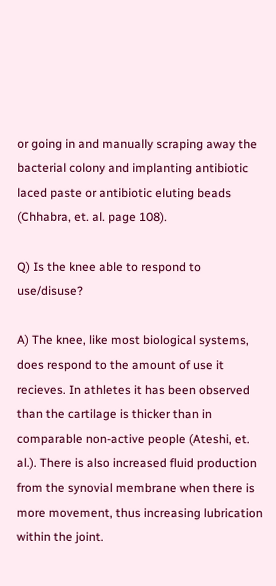or going in and manually scraping away the bacterial colony and implanting antibiotic laced paste or antibiotic eluting beads (Chhabra, et. al. page 108).

Q) Is the knee able to respond to use/disuse?

A) The knee, like most biological systems, does respond to the amount of use it recieves. In athletes it has been observed than the cartilage is thicker than in comparable non-active people (Ateshi, et. al.). There is also increased fluid production from the synovial membrane when there is more movement, thus increasing lubrication within the joint.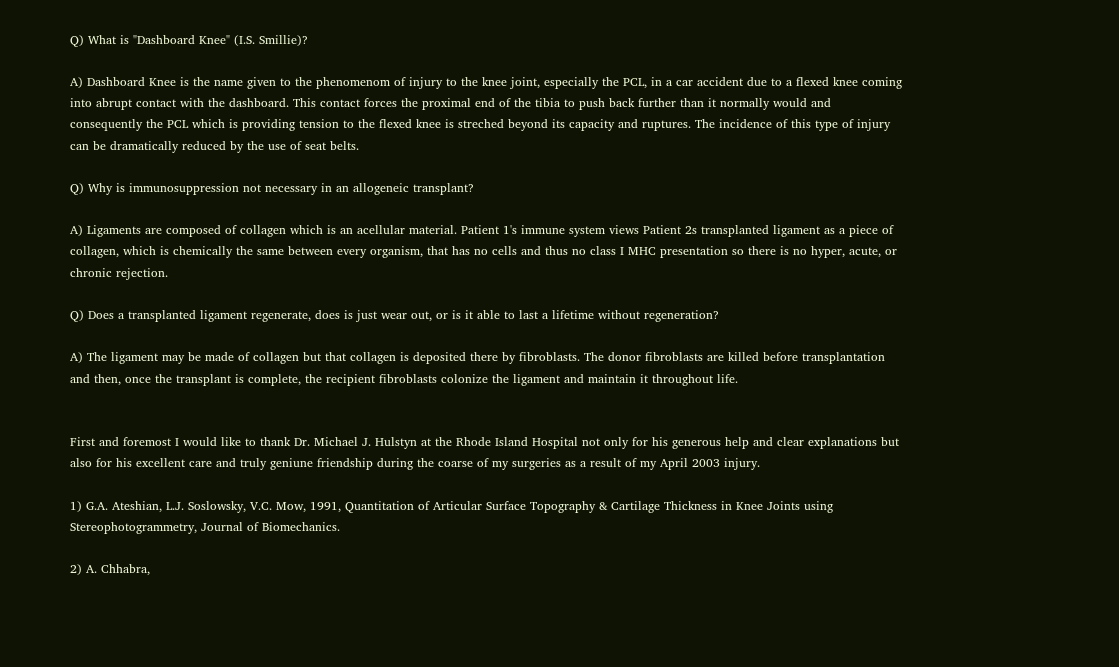Q) What is "Dashboard Knee" (I.S. Smillie)?

A) Dashboard Knee is the name given to the phenomenom of injury to the knee joint, especially the PCL, in a car accident due to a flexed knee coming into abrupt contact with the dashboard. This contact forces the proximal end of the tibia to push back further than it normally would and consequently the PCL which is providing tension to the flexed knee is streched beyond its capacity and ruptures. The incidence of this type of injury can be dramatically reduced by the use of seat belts.

Q) Why is immunosuppression not necessary in an allogeneic transplant?

A) Ligaments are composed of collagen which is an acellular material. Patient 1's immune system views Patient 2s transplanted ligament as a piece of collagen, which is chemically the same between every organism, that has no cells and thus no class I MHC presentation so there is no hyper, acute, or chronic rejection.

Q) Does a transplanted ligament regenerate, does is just wear out, or is it able to last a lifetime without regeneration?

A) The ligament may be made of collagen but that collagen is deposited there by fibroblasts. The donor fibroblasts are killed before transplantation and then, once the transplant is complete, the recipient fibroblasts colonize the ligament and maintain it throughout life.


First and foremost I would like to thank Dr. Michael J. Hulstyn at the Rhode Island Hospital not only for his generous help and clear explanations but also for his excellent care and truly geniune friendship during the coarse of my surgeries as a result of my April 2003 injury.

1) G.A. Ateshian, L.J. Soslowsky, V.C. Mow, 1991, Quantitation of Articular Surface Topography & Cartilage Thickness in Knee Joints using Stereophotogrammetry, Journal of Biomechanics.

2) A. Chhabra,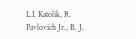L.I. Katolik, R. Pavlovich Jr., B. J.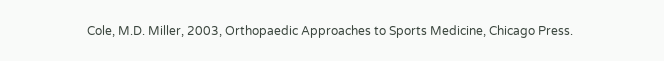Cole, M.D. Miller, 2003, Orthopaedic Approaches to Sports Medicine, Chicago Press.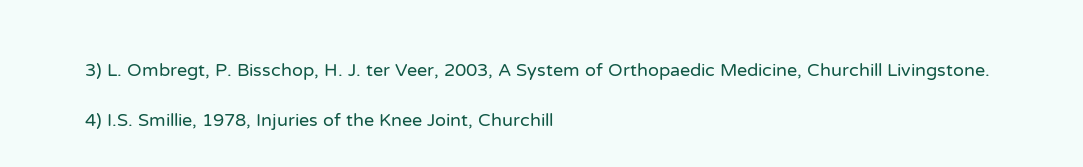3) L. Ombregt, P. Bisschop, H. J. ter Veer, 2003, A System of Orthopaedic Medicine, Churchill Livingstone.

4) I.S. Smillie, 1978, Injuries of the Knee Joint, Churchill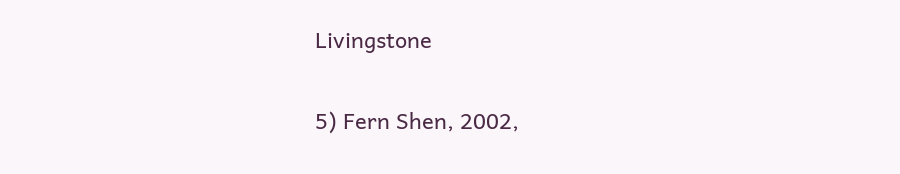Livingstone

5) Fern Shen, 2002,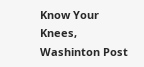Know Your Knees, Washinton Post